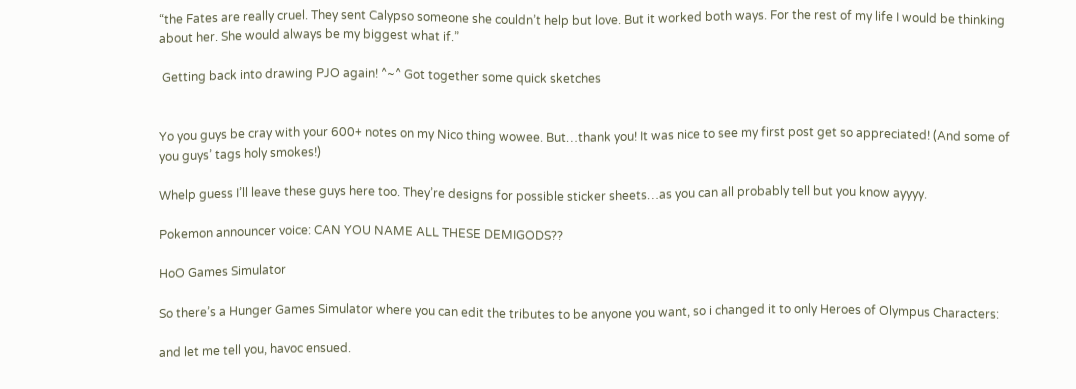“the Fates are really cruel. They sent Calypso someone she couldn’t help but love. But it worked both ways. For the rest of my life I would be thinking about her. She would always be my biggest what if.”

 Getting back into drawing PJO again! ^~^ Got together some quick sketches


Yo you guys be cray with your 600+ notes on my Nico thing wowee. But…thank you! It was nice to see my first post get so appreciated! (And some of you guys’ tags holy smokes!)

Whelp guess I’ll leave these guys here too. They’re designs for possible sticker sheets…as you can all probably tell but you know ayyyy.

Pokemon announcer voice: CAN YOU NAME ALL THESE DEMIGODS??

HoO Games Simulator

So there’s a Hunger Games Simulator where you can edit the tributes to be anyone you want, so i changed it to only Heroes of Olympus Characters:

and let me tell you, havoc ensued.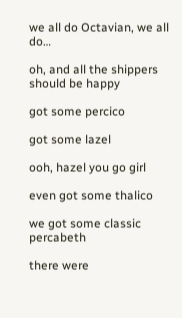we all do Octavian, we all do…

oh, and all the shippers should be happy

got some percico

got some lazel

ooh, hazel you go girl

even got some thalico

we got some classic percabeth

there were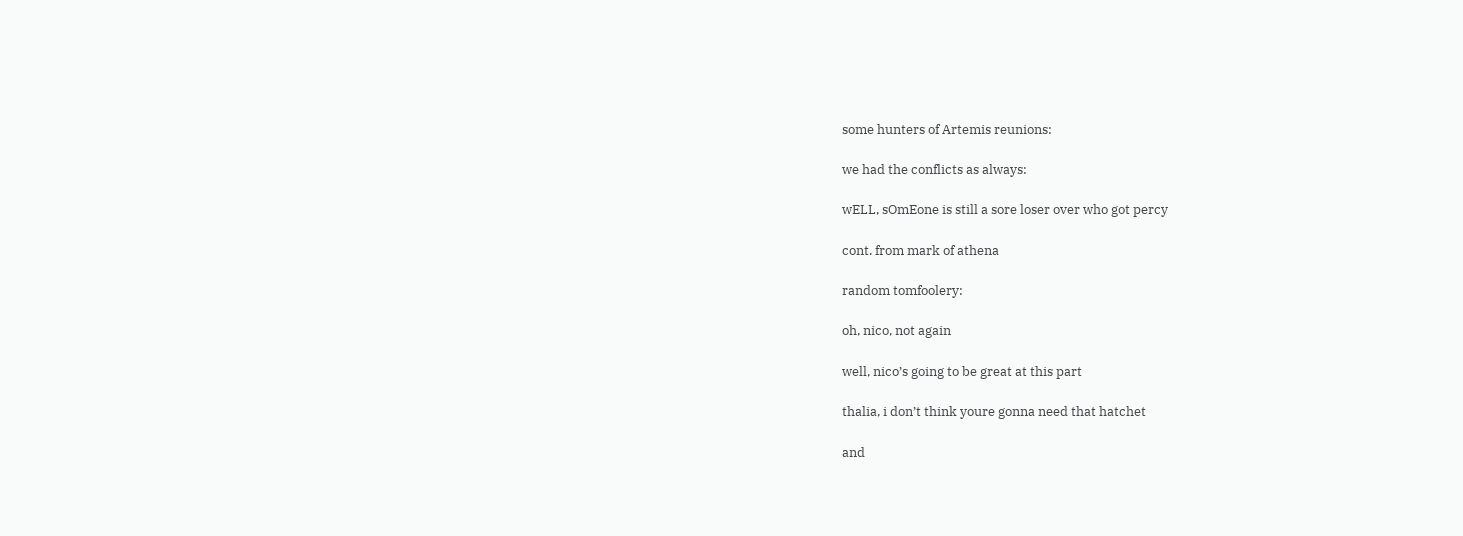some hunters of Artemis reunions:

we had the conflicts as always:

wELL, sOmEone is still a sore loser over who got percy

cont. from mark of athena

random tomfoolery:

oh, nico, not again

well, nico’s going to be great at this part

thalia, i don’t think youre gonna need that hatchet

and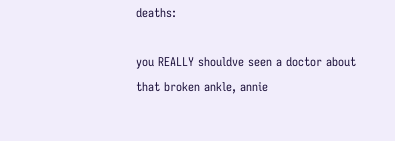deaths:

you REALLY shouldve seen a doctor about that broken ankle, annie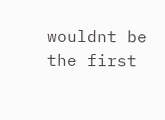wouldnt be the first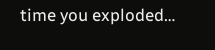time you exploded…